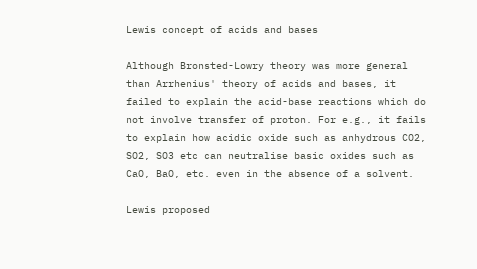Lewis concept of acids and bases

Although Bronsted-Lowry theory was more general than Arrhenius' theory of acids and bases, it failed to explain the acid-base reactions which do not involve transfer of proton. For e.g., it fails to explain how acidic oxide such as anhydrous CO2, SO2, SO3 etc can neutralise basic oxides such as CaO, BaO, etc. even in the absence of a solvent.

Lewis proposed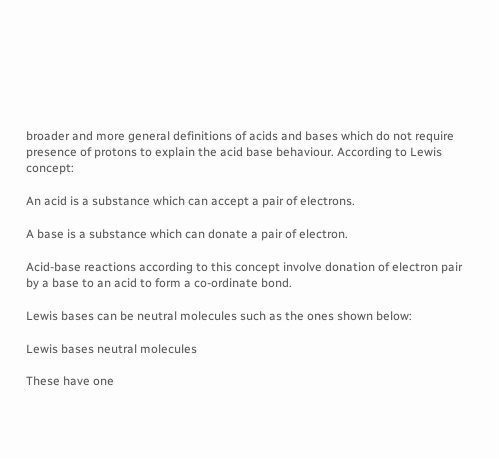broader and more general definitions of acids and bases which do not require presence of protons to explain the acid base behaviour. According to Lewis concept:

An acid is a substance which can accept a pair of electrons.

A base is a substance which can donate a pair of electron.

Acid-base reactions according to this concept involve donation of electron pair by a base to an acid to form a co-ordinate bond.

Lewis bases can be neutral molecules such as the ones shown below:

Lewis bases neutral molecules

These have one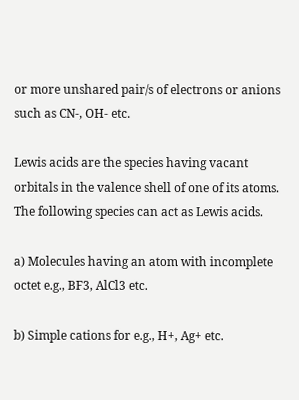or more unshared pair/s of electrons or anions such as CN-, OH- etc.

Lewis acids are the species having vacant orbitals in the valence shell of one of its atoms. The following species can act as Lewis acids.

a) Molecules having an atom with incomplete octet e.g., BF3, AlCl3 etc.

b) Simple cations for e.g., H+, Ag+ etc.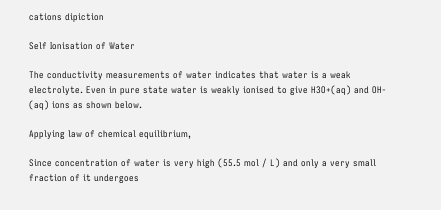cations dipiction

Self Ionisation of Water

The conductivity measurements of water indicates that water is a weak electrolyte. Even in pure state water is weakly ionised to give H3O+(aq) and OH- (aq) ions as shown below.

Applying law of chemical equilibrium,

Since concentration of water is very high (55.5 mol / L) and only a very small fraction of it undergoes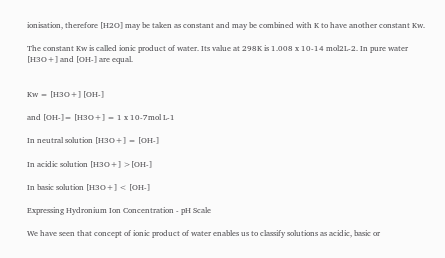ionisation, therefore [H2O] may be taken as constant and may be combined with K to have another constant Kw.

The constant Kw is called ionic product of water. Its value at 298K is 1.008 x 10-14 mol2L-2. In pure water [H3O+] and [OH-] are equal.


Kw = [H3O+] [OH-]

and [OH-]= [H3O+] = 1 x 10-7mol L-1

In neutral solution [H3O+] = [OH-]

In acidic solution [H3O+] >[OH-]

In basic solution [H3O+] < [OH-]

Expressing Hydronium Ion Concentration - pH Scale

We have seen that concept of ionic product of water enables us to classify solutions as acidic, basic or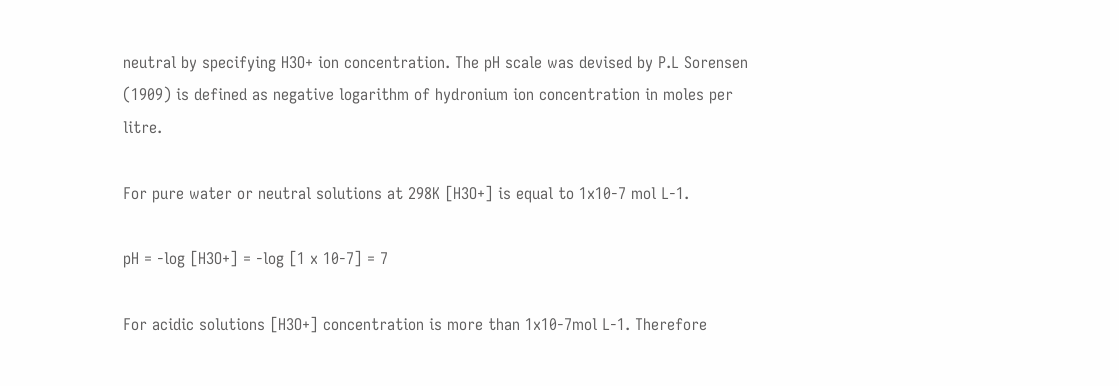neutral by specifying H3O+ ion concentration. The pH scale was devised by P.L Sorensen (1909) is defined as negative logarithm of hydronium ion concentration in moles per litre.

For pure water or neutral solutions at 298K [H3O+] is equal to 1x10-7 mol L-1.

pH = -log [H3O+] = -log [1 x 10-7] = 7

For acidic solutions [H3O+] concentration is more than 1x10-7mol L-1. Therefore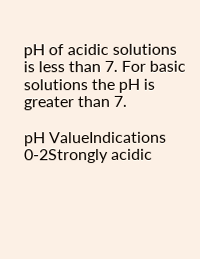pH of acidic solutions is less than 7. For basic solutions the pH is greater than 7.

pH ValueIndications
0-2Strongly acidic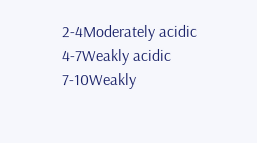2-4Moderately acidic
4-7Weakly acidic
7-10Weakly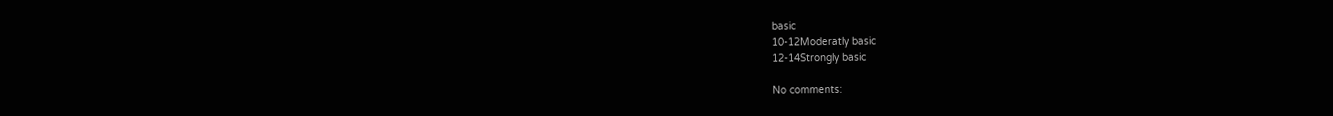basic
10-12Moderatly basic
12-14Strongly basic

No comments: